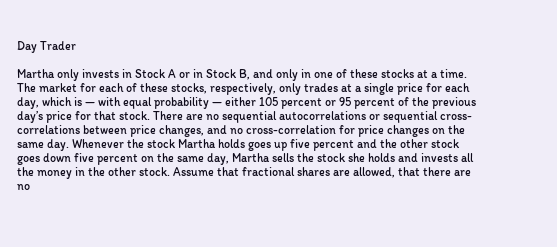Day Trader

Martha only invests in Stock A or in Stock B, and only in one of these stocks at a time. The market for each of these stocks, respectively, only trades at a single price for each day, which is — with equal probability — either 105 percent or 95 percent of the previous day’s price for that stock. There are no sequential autocorrelations or sequential cross-correlations between price changes, and no cross-correlation for price changes on the same day. Whenever the stock Martha holds goes up five percent and the other stock goes down five percent on the same day, Martha sells the stock she holds and invests all the money in the other stock. Assume that fractional shares are allowed, that there are no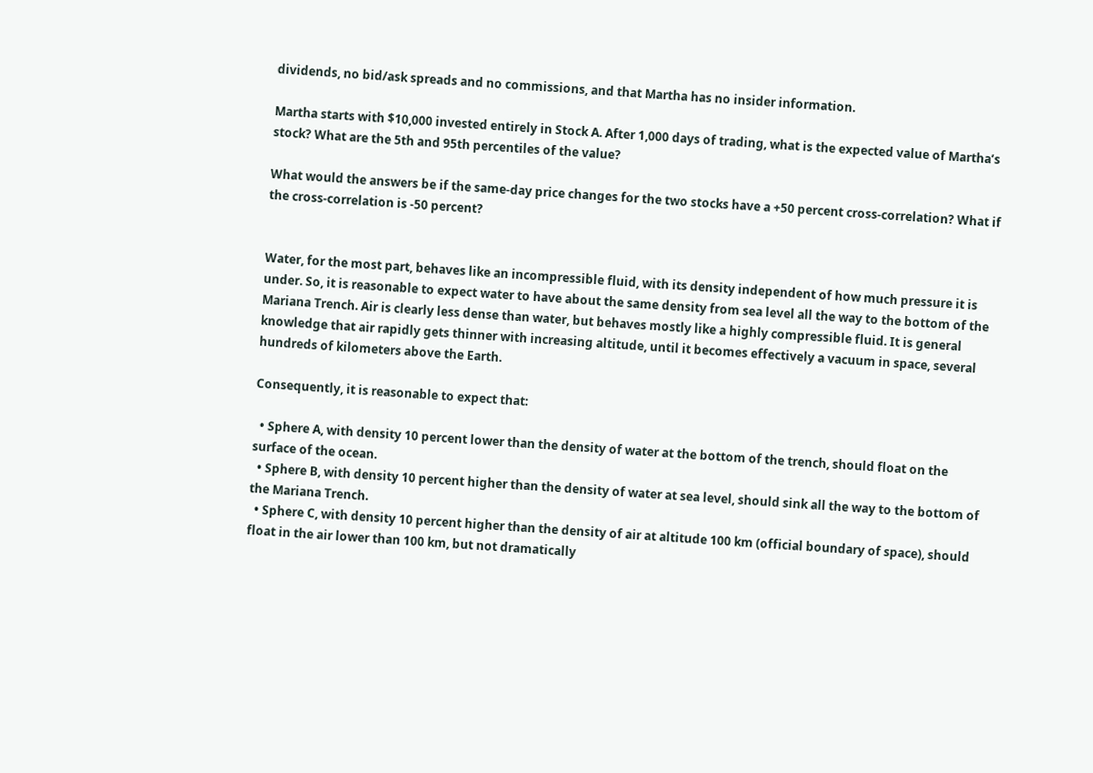dividends, no bid/ask spreads and no commissions, and that Martha has no insider information.

Martha starts with $10,000 invested entirely in Stock A. After 1,000 days of trading, what is the expected value of Martha’s stock? What are the 5th and 95th percentiles of the value?

What would the answers be if the same-day price changes for the two stocks have a +50 percent cross-correlation? What if the cross-correlation is -50 percent?


Water, for the most part, behaves like an incompressible fluid, with its density independent of how much pressure it is under. So, it is reasonable to expect water to have about the same density from sea level all the way to the bottom of the Mariana Trench. Air is clearly less dense than water, but behaves mostly like a highly compressible fluid. It is general knowledge that air rapidly gets thinner with increasing altitude, until it becomes effectively a vacuum in space, several hundreds of kilometers above the Earth.

Consequently, it is reasonable to expect that:

  • Sphere A, with density 10 percent lower than the density of water at the bottom of the trench, should float on the surface of the ocean.
  • Sphere B, with density 10 percent higher than the density of water at sea level, should sink all the way to the bottom of the Mariana Trench.
  • Sphere C, with density 10 percent higher than the density of air at altitude 100 km (official boundary of space), should float in the air lower than 100 km, but not dramatically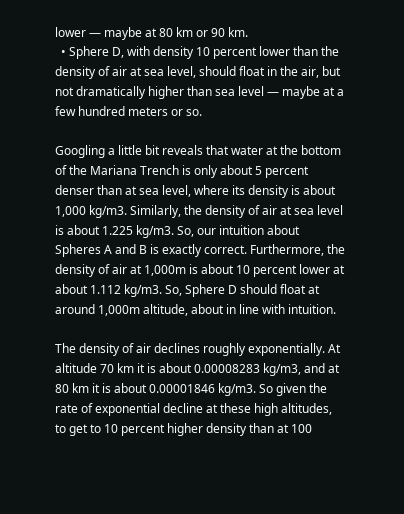lower — maybe at 80 km or 90 km.
  • Sphere D, with density 10 percent lower than the density of air at sea level, should float in the air, but not dramatically higher than sea level — maybe at a few hundred meters or so.

Googling a little bit reveals that water at the bottom of the Mariana Trench is only about 5 percent denser than at sea level, where its density is about 1,000 kg/m3. Similarly, the density of air at sea level is about 1.225 kg/m3. So, our intuition about Spheres A and B is exactly correct. Furthermore, the density of air at 1,000m is about 10 percent lower at about 1.112 kg/m3. So, Sphere D should float at around 1,000m altitude, about in line with intuition.

The density of air declines roughly exponentially. At altitude 70 km it is about 0.00008283 kg/m3, and at 80 km it is about 0.00001846 kg/m3. So given the rate of exponential decline at these high altitudes, to get to 10 percent higher density than at 100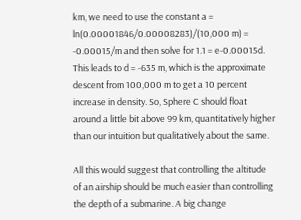km, we need to use the constant a = ln(0.00001846/0.00008283)/(10,000 m) = -0.00015/m and then solve for 1.1 = e-0.00015d. This leads to d = -635 m, which is the approximate descent from 100,000 m to get a 10 percent increase in density. So, Sphere C should float around a little bit above 99 km, quantitatively higher than our intuition but qualitatively about the same.

All this would suggest that controlling the altitude of an airship should be much easier than controlling the depth of a submarine. A big change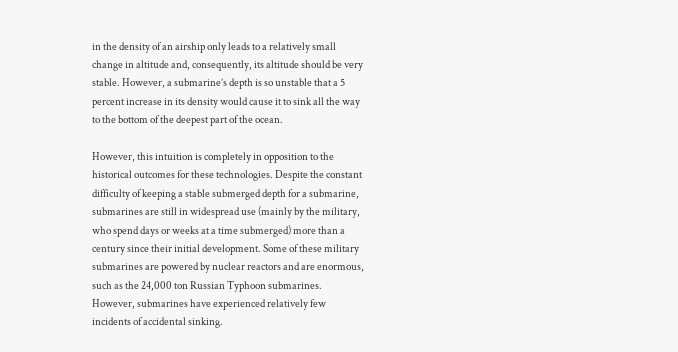in the density of an airship only leads to a relatively small change in altitude and, consequently, its altitude should be very stable. However, a submarine’s depth is so unstable that a 5 percent increase in its density would cause it to sink all the way to the bottom of the deepest part of the ocean.

However, this intuition is completely in opposition to the historical outcomes for these technologies. Despite the constant difficulty of keeping a stable submerged depth for a submarine, submarines are still in widespread use (mainly by the military, who spend days or weeks at a time submerged) more than a century since their initial development. Some of these military submarines are powered by nuclear reactors and are enormous, such as the 24,000 ton Russian Typhoon submarines. However, submarines have experienced relatively few incidents of accidental sinking.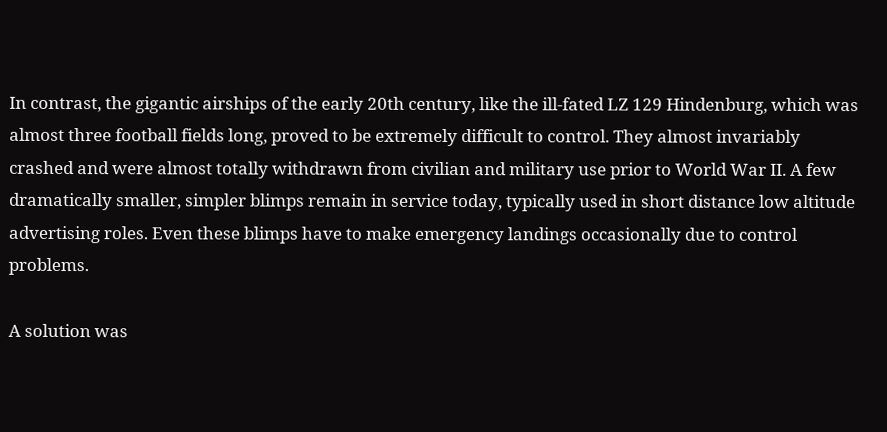In contrast, the gigantic airships of the early 20th century, like the ill-fated LZ 129 Hindenburg, which was almost three football fields long, proved to be extremely difficult to control. They almost invariably crashed and were almost totally withdrawn from civilian and military use prior to World War II. A few dramatically smaller, simpler blimps remain in service today, typically used in short distance low altitude advertising roles. Even these blimps have to make emergency landings occasionally due to control problems.

A solution was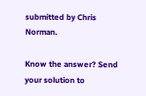submitted by Chris Norman.

Know the answer? Send your solution to